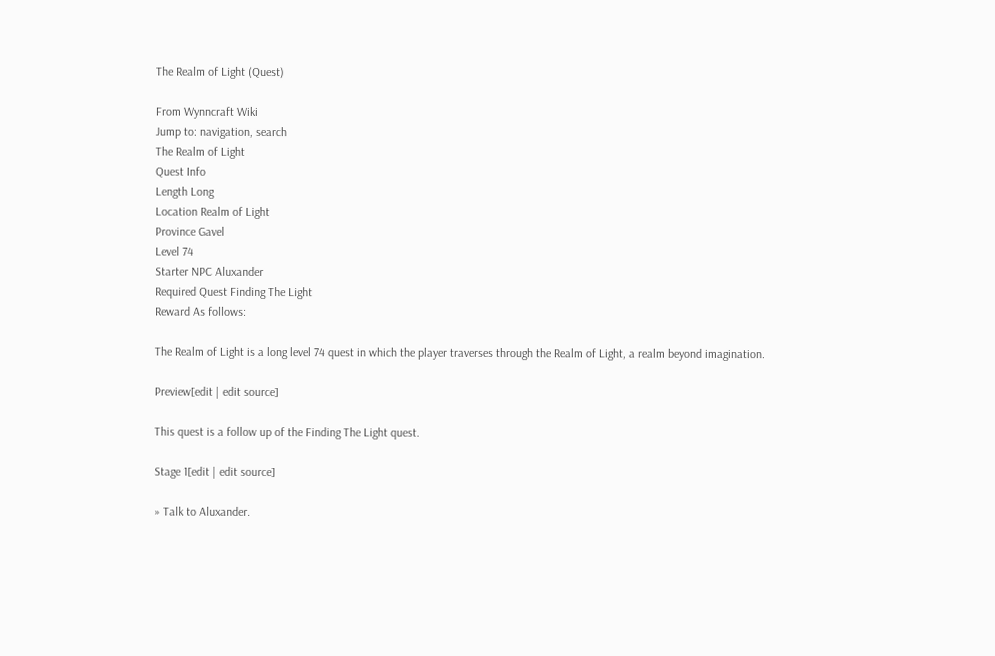The Realm of Light (Quest)

From Wynncraft Wiki
Jump to: navigation, search
The Realm of Light
Quest Info
Length Long
Location Realm of Light
Province Gavel
Level 74
Starter NPC Aluxander
Required Quest Finding The Light
Reward As follows:

The Realm of Light is a long level 74 quest in which the player traverses through the Realm of Light, a realm beyond imagination.

Preview[edit | edit source]

This quest is a follow up of the Finding The Light quest.

Stage 1[edit | edit source]

» Talk to Aluxander.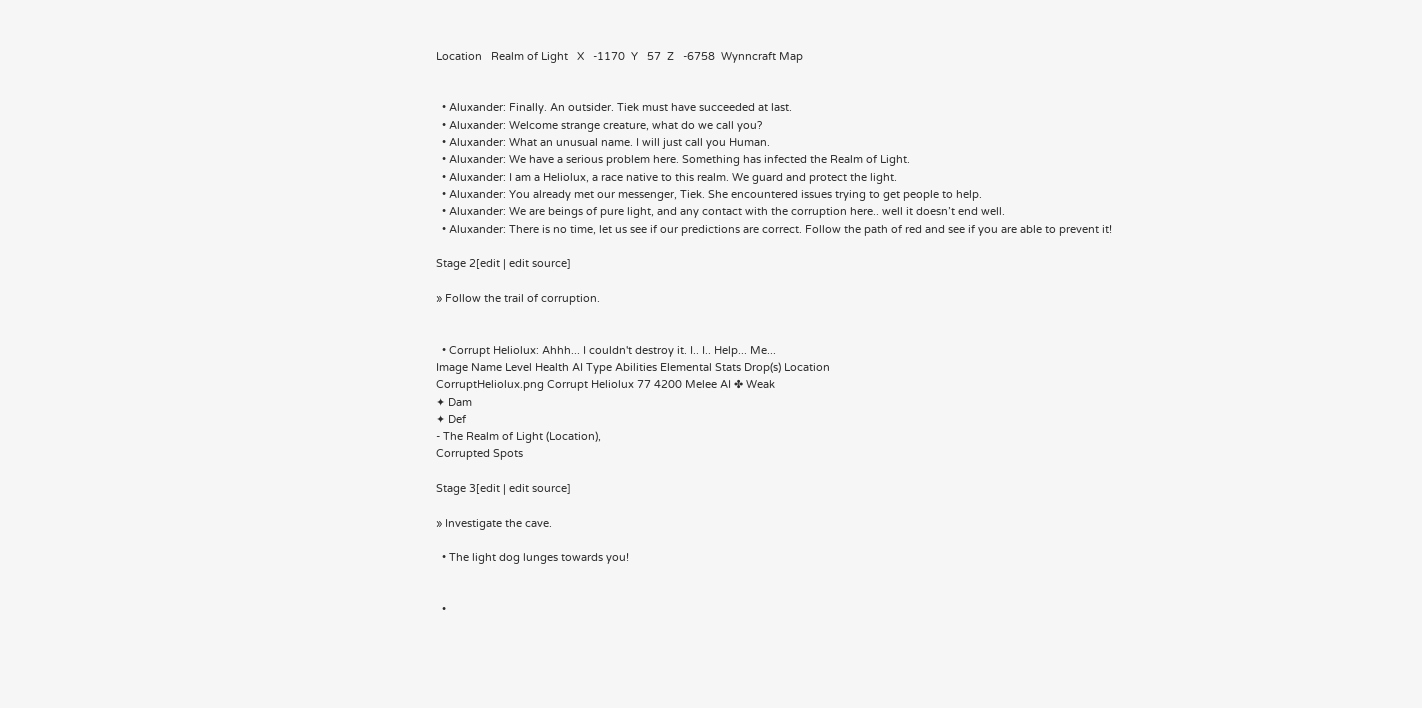Location   Realm of Light   X   -1170  Y   57  Z   -6758  Wynncraft Map


  • Aluxander: Finally. An outsider. Tiek must have succeeded at last.
  • Aluxander: Welcome strange creature, what do we call you?
  • Aluxander: What an unusual name. I will just call you Human.
  • Aluxander: We have a serious problem here. Something has infected the Realm of Light.
  • Aluxander: I am a Heliolux, a race native to this realm. We guard and protect the light.
  • Aluxander: You already met our messenger, Tiek. She encountered issues trying to get people to help.
  • Aluxander: We are beings of pure light, and any contact with the corruption here.. well it doesn’t end well.
  • Aluxander: There is no time, let us see if our predictions are correct. Follow the path of red and see if you are able to prevent it!

Stage 2[edit | edit source]

» Follow the trail of corruption.


  • Corrupt Heliolux: Ahhh... I couldn't destroy it. I.. I.. Help... Me...
Image Name Level Health AI Type Abilities Elemental Stats Drop(s) Location
CorruptHeliolux.png Corrupt Heliolux 77 4200 Melee AI ✤ Weak
✦ Dam
✦ Def
- The Realm of Light (Location),
Corrupted Spots

Stage 3[edit | edit source]

» Investigate the cave.

  • The light dog lunges towards you!


  •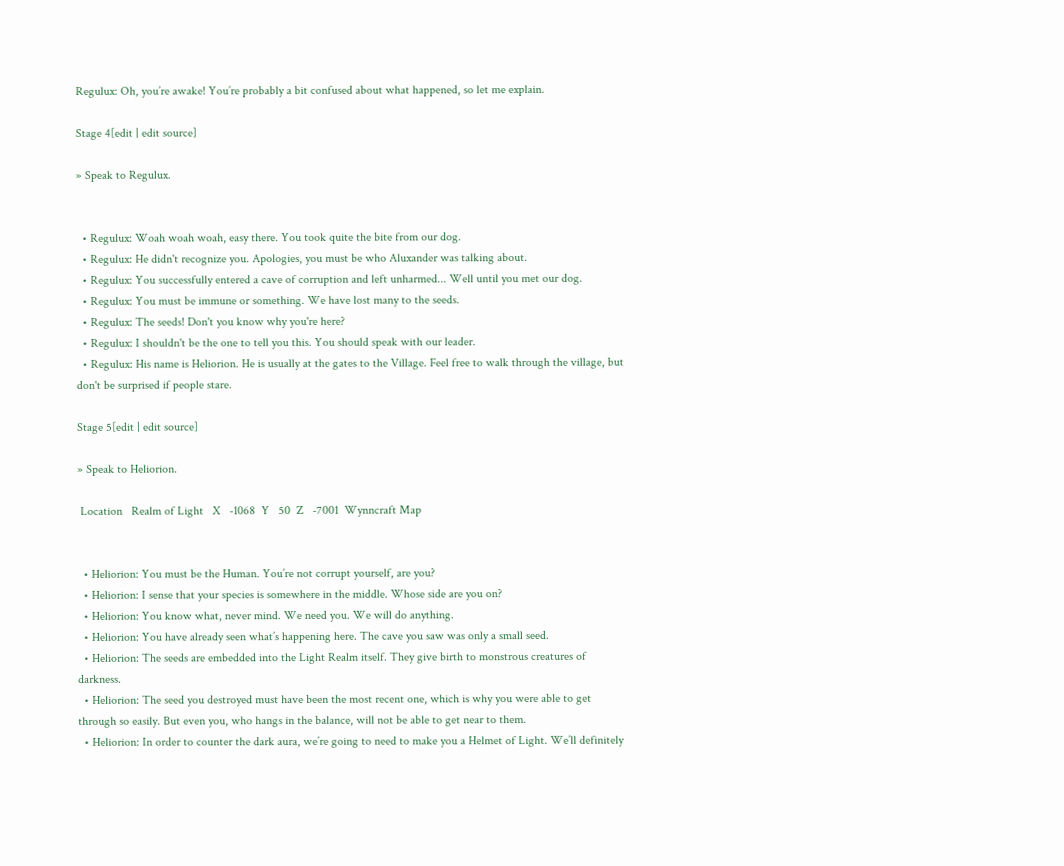Regulux: Oh, you’re awake! You’re probably a bit confused about what happened, so let me explain.

Stage 4[edit | edit source]

» Speak to Regulux.


  • Regulux: Woah woah woah, easy there. You took quite the bite from our dog.
  • Regulux: He didn't recognize you. Apologies, you must be who Aluxander was talking about.
  • Regulux: You successfully entered a cave of corruption and left unharmed... Well until you met our dog.
  • Regulux: You must be immune or something. We have lost many to the seeds.
  • Regulux: The seeds! Don't you know why you're here?
  • Regulux: I shouldn't be the one to tell you this. You should speak with our leader.
  • Regulux: His name is Heliorion. He is usually at the gates to the Village. Feel free to walk through the village, but don't be surprised if people stare.

Stage 5[edit | edit source]

» Speak to Heliorion.

 Location   Realm of Light   X   -1068  Y   50  Z   -7001  Wynncraft Map


  • Heliorion: You must be the Human. You’re not corrupt yourself, are you?
  • Heliorion: I sense that your species is somewhere in the middle. Whose side are you on?
  • Heliorion: You know what, never mind. We need you. We will do anything.
  • Heliorion: You have already seen what’s happening here. The cave you saw was only a small seed.
  • Heliorion: The seeds are embedded into the Light Realm itself. They give birth to monstrous creatures of darkness.
  • Heliorion: The seed you destroyed must have been the most recent one, which is why you were able to get through so easily. But even you, who hangs in the balance, will not be able to get near to them.
  • Heliorion: In order to counter the dark aura, we’re going to need to make you a Helmet of Light. We’ll definitely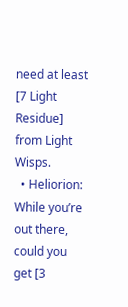need at least [7 Light Residue] from Light Wisps.
  • Heliorion: While you’re out there, could you get [3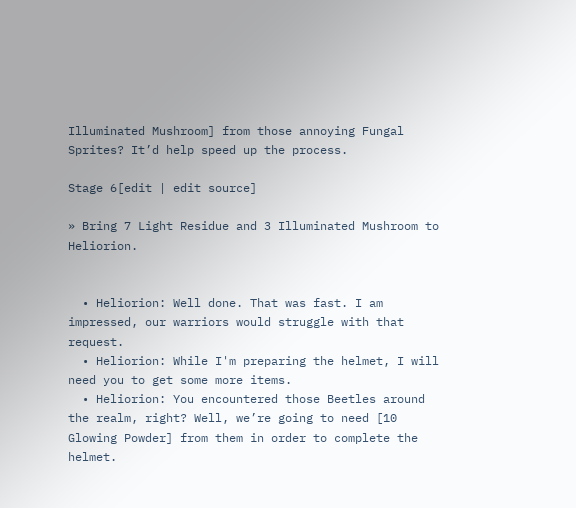Illuminated Mushroom] from those annoying Fungal Sprites? It’d help speed up the process.

Stage 6[edit | edit source]

» Bring 7 Light Residue and 3 Illuminated Mushroom to Heliorion.


  • Heliorion: Well done. That was fast. I am impressed, our warriors would struggle with that request.
  • Heliorion: While I'm preparing the helmet, I will need you to get some more items.
  • Heliorion: You encountered those Beetles around the realm, right? Well, we’re going to need [10 Glowing Powder] from them in order to complete the helmet.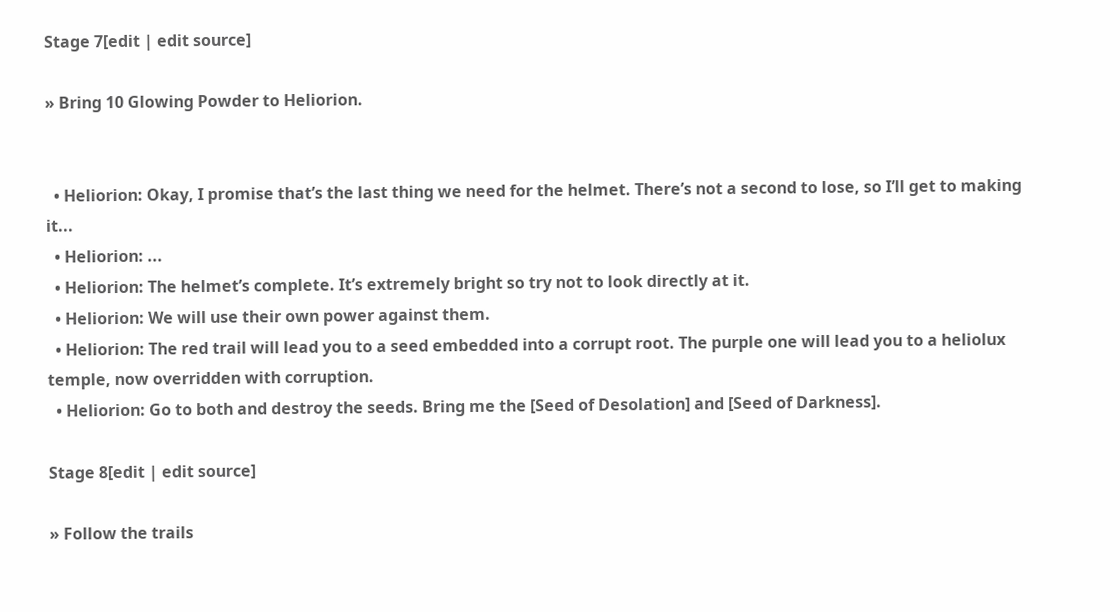Stage 7[edit | edit source]

» Bring 10 Glowing Powder to Heliorion.


  • Heliorion: Okay, I promise that’s the last thing we need for the helmet. There’s not a second to lose, so I’ll get to making it...
  • Heliorion: ...
  • Heliorion: The helmet’s complete. It’s extremely bright so try not to look directly at it.
  • Heliorion: We will use their own power against them.
  • Heliorion: The red trail will lead you to a seed embedded into a corrupt root. The purple one will lead you to a heliolux temple, now overridden with corruption.
  • Heliorion: Go to both and destroy the seeds. Bring me the [Seed of Desolation] and [Seed of Darkness].

Stage 8[edit | edit source]

» Follow the trails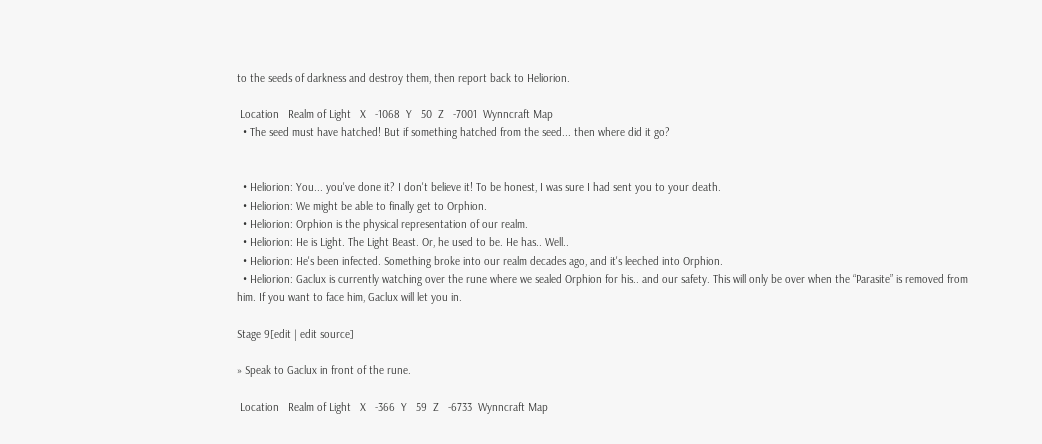to the seeds of darkness and destroy them, then report back to Heliorion.

 Location   Realm of Light   X   -1068  Y   50  Z   -7001  Wynncraft Map
  • The seed must have hatched! But if something hatched from the seed... then where did it go?


  • Heliorion: You... you've done it? I don't believe it! To be honest, I was sure I had sent you to your death.
  • Heliorion: We might be able to finally get to Orphion.
  • Heliorion: Orphion is the physical representation of our realm.
  • Heliorion: He is Light. The Light Beast. Or, he used to be. He has.. Well..
  • Heliorion: He's been infected. Something broke into our realm decades ago, and it's leeched into Orphion.
  • Heliorion: Gaclux is currently watching over the rune where we sealed Orphion for his.. and our safety. This will only be over when the “Parasite” is removed from him. If you want to face him, Gaclux will let you in.

Stage 9[edit | edit source]

» Speak to Gaclux in front of the rune.

 Location   Realm of Light   X   -366  Y   59  Z   -6733  Wynncraft Map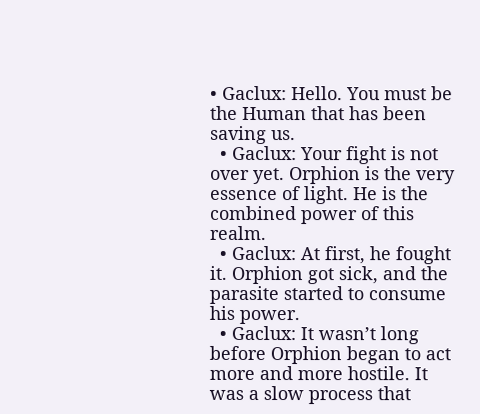• Gaclux: Hello. You must be the Human that has been saving us.
  • Gaclux: Your fight is not over yet. Orphion is the very essence of light. He is the combined power of this realm.
  • Gaclux: At first, he fought it. Orphion got sick, and the parasite started to consume his power.
  • Gaclux: It wasn’t long before Orphion began to act more and more hostile. It was a slow process that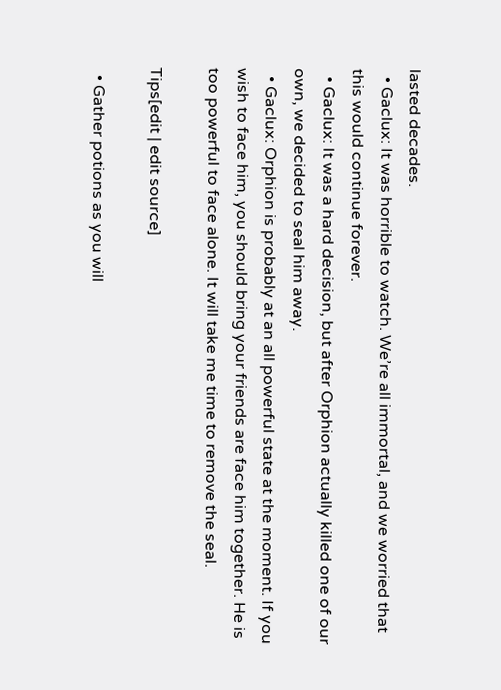lasted decades.
  • Gaclux: It was horrible to watch. We’re all immortal, and we worried that this would continue forever.
  • Gaclux: It was a hard decision, but after Orphion actually killed one of our own, we decided to seal him away.
  • Gaclux: Orphion is probably at an all powerful state at the moment. If you wish to face him, you should bring your friends are face him together. He is too powerful to face alone. It will take me time to remove the seal.

Tips[edit | edit source]

  • Gather potions as you will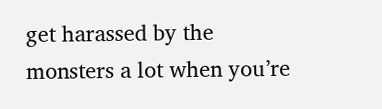get harassed by the monsters a lot when you’re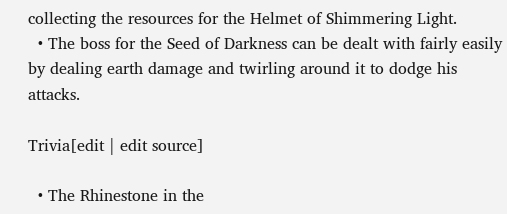collecting the resources for the Helmet of Shimmering Light.
  • The boss for the Seed of Darkness can be dealt with fairly easily by dealing earth damage and twirling around it to dodge his attacks.

Trivia[edit | edit source]

  • The Rhinestone in the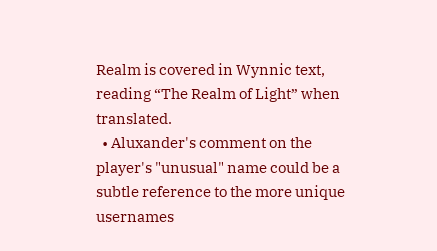Realm is covered in Wynnic text, reading “The Realm of Light” when translated.
  • Aluxander's comment on the player's "unusual" name could be a subtle reference to the more unique usernames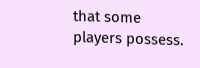that some players possess.